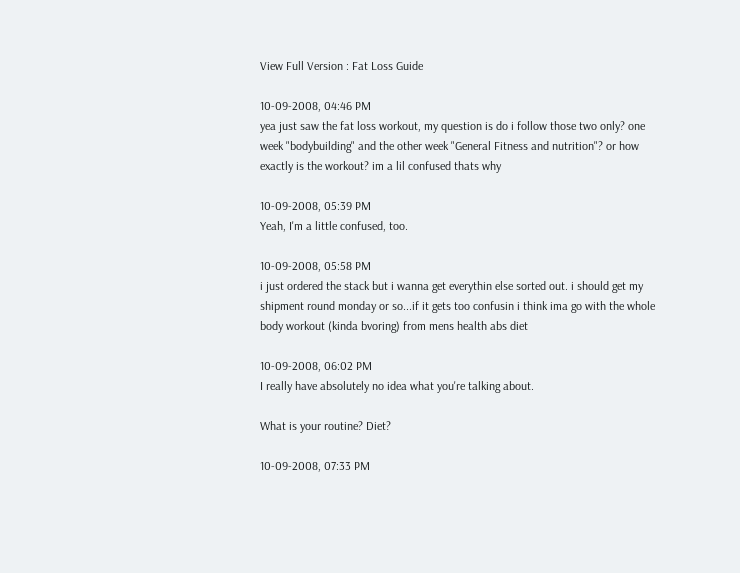View Full Version : Fat Loss Guide

10-09-2008, 04:46 PM
yea just saw the fat loss workout, my question is do i follow those two only? one week "bodybuilding" and the other week "General Fitness and nutrition"? or how exactly is the workout? im a lil confused thats why

10-09-2008, 05:39 PM
Yeah, I'm a little confused, too.

10-09-2008, 05:58 PM
i just ordered the stack but i wanna get everythin else sorted out. i should get my shipment round monday or so...if it gets too confusin i think ima go with the whole body workout (kinda bvoring) from mens health abs diet

10-09-2008, 06:02 PM
I really have absolutely no idea what you're talking about.

What is your routine? Diet?

10-09-2008, 07:33 PM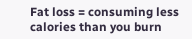Fat loss = consuming less calories than you burn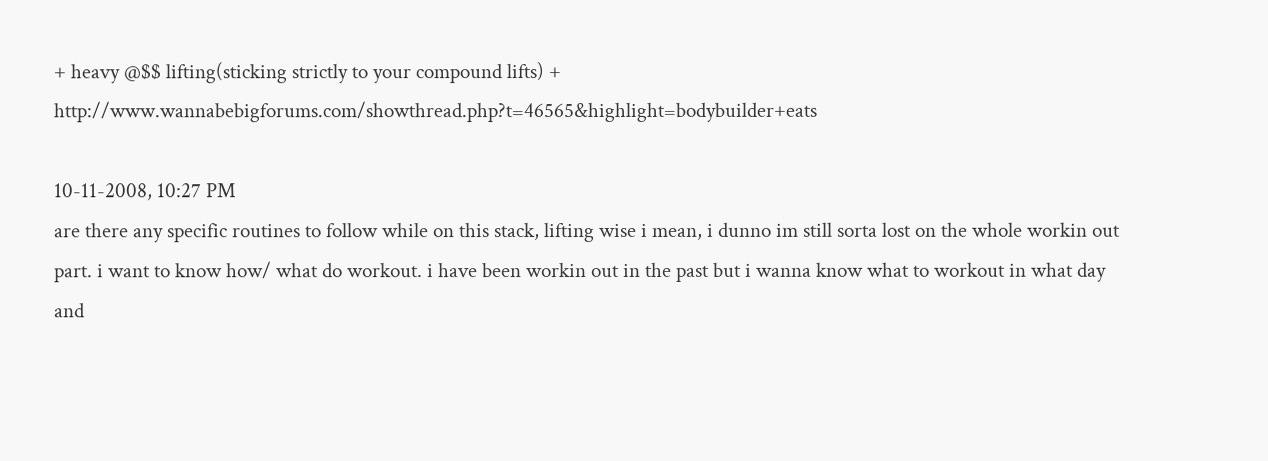+ heavy @$$ lifting(sticking strictly to your compound lifts) + http://www.wannabebigforums.com/showthread.php?t=46565&highlight=bodybuilder+eats

10-11-2008, 10:27 PM
are there any specific routines to follow while on this stack, lifting wise i mean, i dunno im still sorta lost on the whole workin out part. i want to know how/ what do workout. i have been workin out in the past but i wanna know what to workout in what day and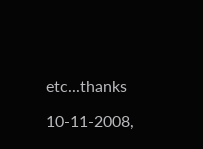etc...thanks

10-11-2008,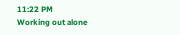11:22 PM
Working out alone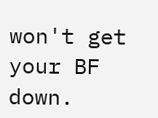won't get your BF down.